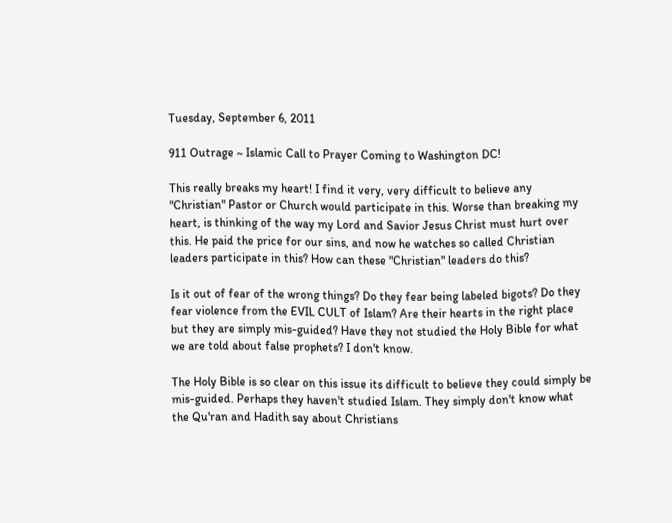Tuesday, September 6, 2011

911 Outrage ~ Islamic Call to Prayer Coming to Washington DC!

This really breaks my heart! I find it very, very difficult to believe any "Christian" Pastor or Church would participate in this. Worse than breaking my heart, is thinking of the way my Lord and Savior Jesus Christ must hurt over this. He paid the price for our sins, and now he watches so called Christian leaders participate in this? How can these "Christian" leaders do this?

Is it out of fear of the wrong things? Do they fear being labeled bigots? Do they fear violence from the EVIL CULT of Islam? Are their hearts in the right place but they are simply mis-guided? Have they not studied the Holy Bible for what we are told about false prophets? I don't know.

The Holy Bible is so clear on this issue its difficult to believe they could simply be mis-guided. Perhaps they haven't studied Islam. They simply don't know what the Qu'ran and Hadith say about Christians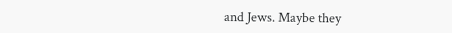and Jews. Maybe they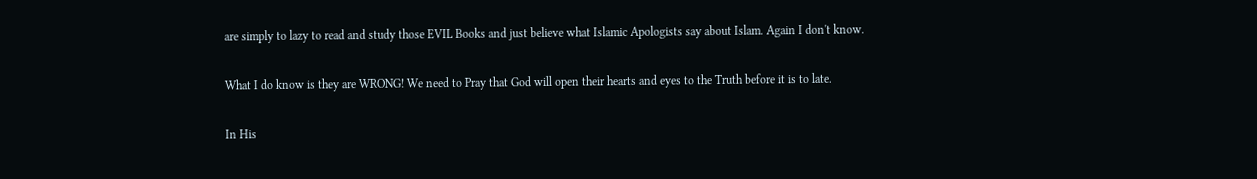are simply to lazy to read and study those EVIL Books and just believe what Islamic Apologists say about Islam. Again I don't know.

What I do know is they are WRONG! We need to Pray that God will open their hearts and eyes to the Truth before it is to late.

In His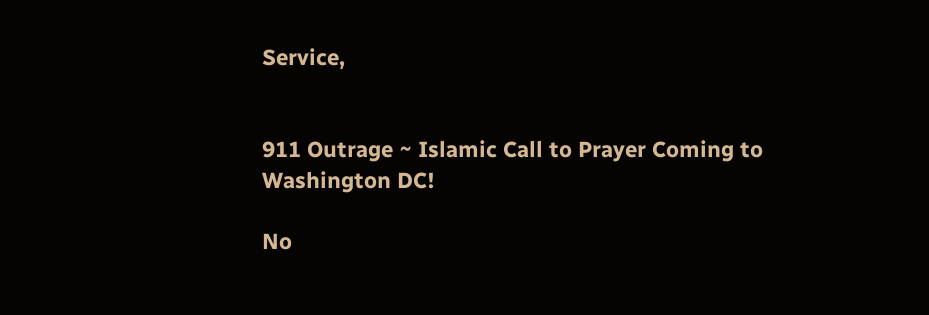Service,


911 Outrage ~ Islamic Call to Prayer Coming to Washington DC!

No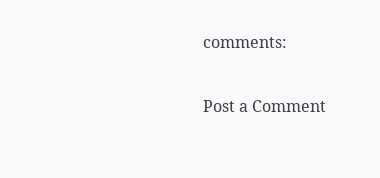comments:

Post a Comment